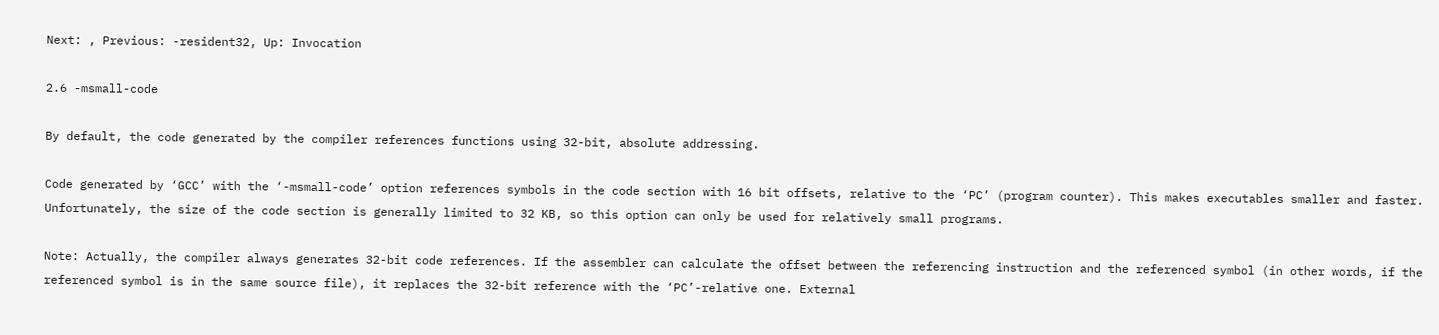Next: , Previous: -resident32, Up: Invocation

2.6 -msmall-code

By default, the code generated by the compiler references functions using 32-bit, absolute addressing.

Code generated by ‘GCC’ with the ‘-msmall-code’ option references symbols in the code section with 16 bit offsets, relative to the ‘PC’ (program counter). This makes executables smaller and faster. Unfortunately, the size of the code section is generally limited to 32 KB, so this option can only be used for relatively small programs.

Note: Actually, the compiler always generates 32-bit code references. If the assembler can calculate the offset between the referencing instruction and the referenced symbol (in other words, if the referenced symbol is in the same source file), it replaces the 32-bit reference with the ‘PC’-relative one. External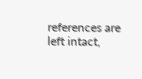references are left intact,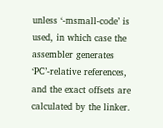unless ‘-msmall-code’ is used, in which case the assembler generates ‘PC’-relative references, and the exact offsets are calculated by the linker.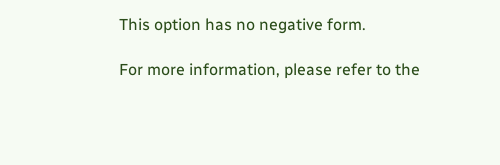This option has no negative form.

For more information, please refer to the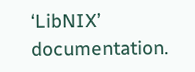‘LibNIX’ documentation.